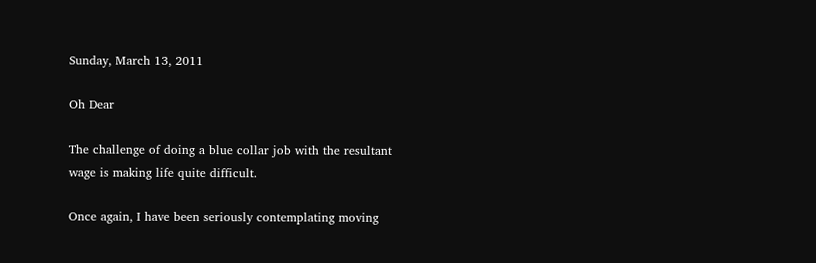Sunday, March 13, 2011

Oh Dear

The challenge of doing a blue collar job with the resultant wage is making life quite difficult.

Once again, I have been seriously contemplating moving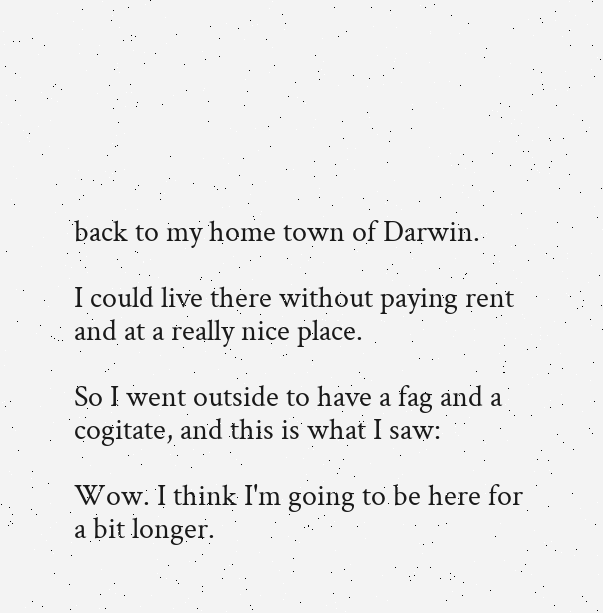back to my home town of Darwin.

I could live there without paying rent and at a really nice place.

So I went outside to have a fag and a cogitate, and this is what I saw:

Wow. I think I'm going to be here for a bit longer.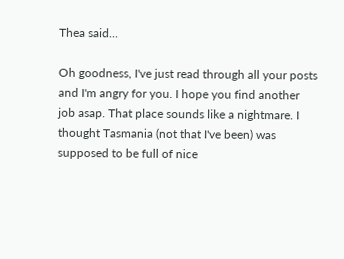Thea said...

Oh goodness, I've just read through all your posts and I'm angry for you. I hope you find another job asap. That place sounds like a nightmare. I thought Tasmania (not that I've been) was supposed to be full of nice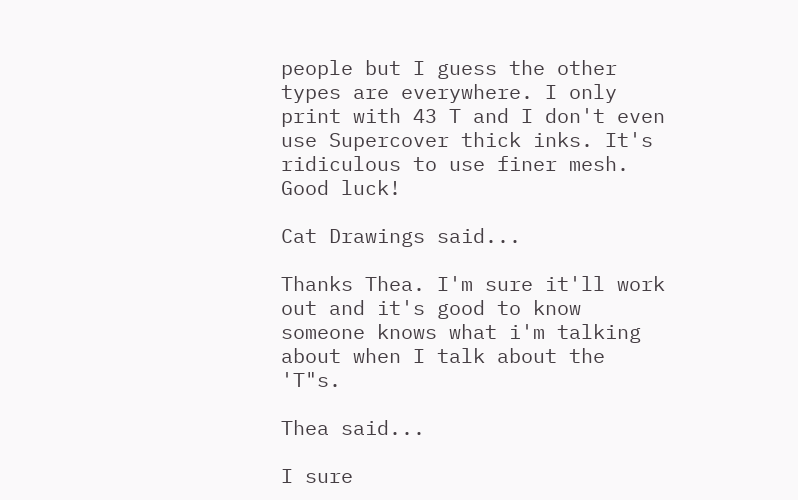people but I guess the other types are everywhere. I only print with 43 T and I don't even use Supercover thick inks. It's ridiculous to use finer mesh.
Good luck!

Cat Drawings said...

Thanks Thea. I'm sure it'll work out and it's good to know someone knows what i'm talking about when I talk about the 'T"s.

Thea said...

I sure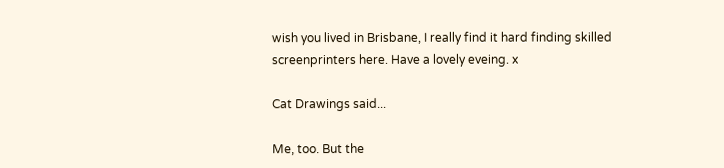wish you lived in Brisbane, I really find it hard finding skilled screenprinters here. Have a lovely eveing. x

Cat Drawings said...

Me, too. But the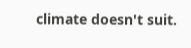climate doesn't suit.